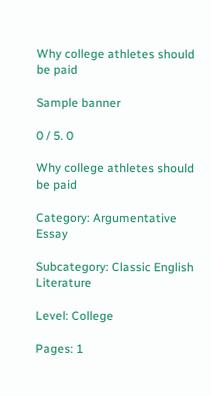Why college athletes should be paid

Sample banner

0 / 5. 0

Why college athletes should be paid

Category: Argumentative Essay

Subcategory: Classic English Literature

Level: College

Pages: 1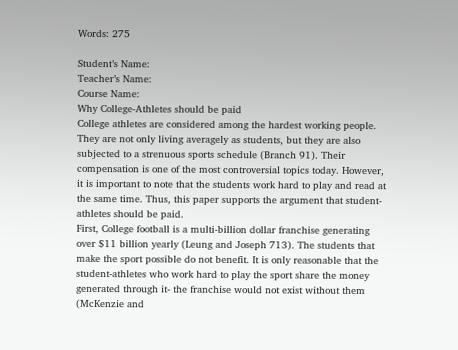Words: 275

Student’s Name:
Teacher’s Name:
Course Name:
Why College-Athletes should be paid
College athletes are considered among the hardest working people. They are not only living averagely as students, but they are also subjected to a strenuous sports schedule (Branch 91). Their compensation is one of the most controversial topics today. However, it is important to note that the students work hard to play and read at the same time. Thus, this paper supports the argument that student-athletes should be paid.
First, College football is a multi-billion dollar franchise generating over $11 billion yearly (Leung and Joseph 713). The students that make the sport possible do not benefit. It is only reasonable that the student-athletes who work hard to play the sport share the money generated through it- the franchise would not exist without them (McKenzie and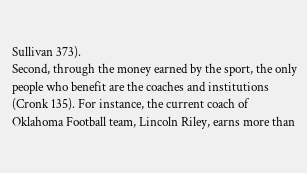Sullivan 373).
Second, through the money earned by the sport, the only people who benefit are the coaches and institutions (Cronk 135). For instance, the current coach of Oklahoma Football team, Lincoln Riley, earns more than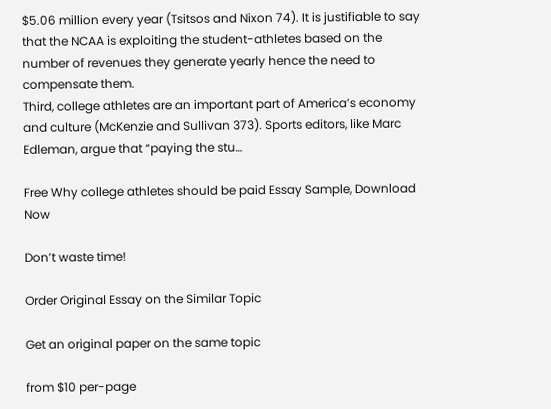$5.06 million every year (Tsitsos and Nixon 74). It is justifiable to say that the NCAA is exploiting the student-athletes based on the number of revenues they generate yearly hence the need to compensate them.
Third, college athletes are an important part of America’s economy and culture (McKenzie and Sullivan 373). Sports editors, like Marc Edleman, argue that “paying the stu…

Free Why college athletes should be paid Essay Sample, Download Now

Don’t waste time!

Order Original Essay on the Similar Topic

Get an original paper on the same topic

from $10 per-page